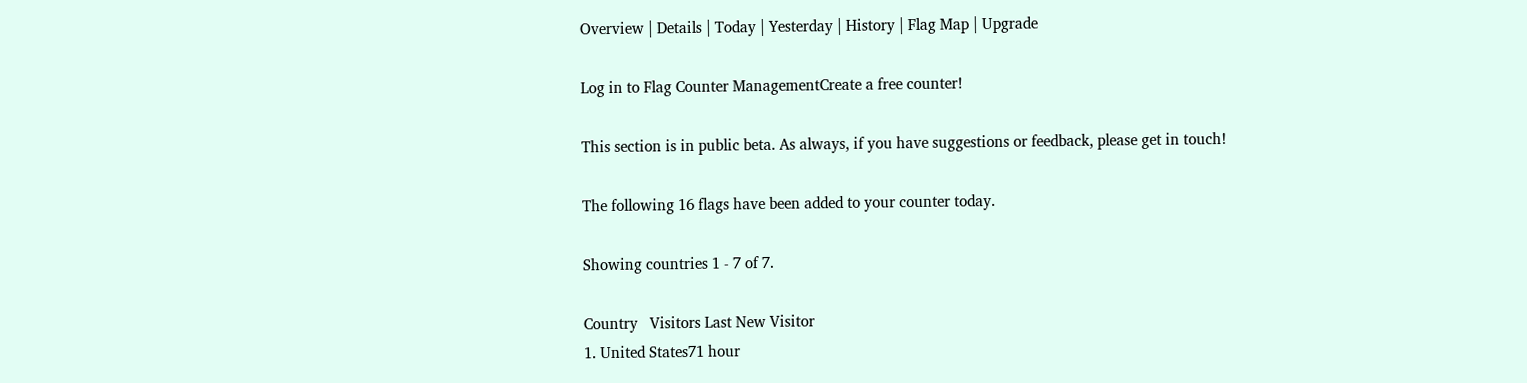Overview | Details | Today | Yesterday | History | Flag Map | Upgrade

Log in to Flag Counter ManagementCreate a free counter!

This section is in public beta. As always, if you have suggestions or feedback, please get in touch!

The following 16 flags have been added to your counter today.

Showing countries 1 - 7 of 7.

Country   Visitors Last New Visitor
1. United States71 hour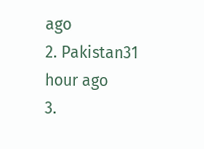ago
2. Pakistan31 hour ago
3.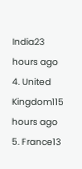India23 hours ago
4. United Kingdom115 hours ago
5. France13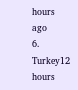hours ago
6. Turkey12 hours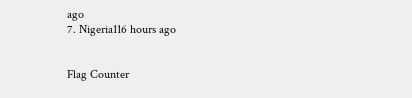ago
7. Nigeria116 hours ago


Flag Counter